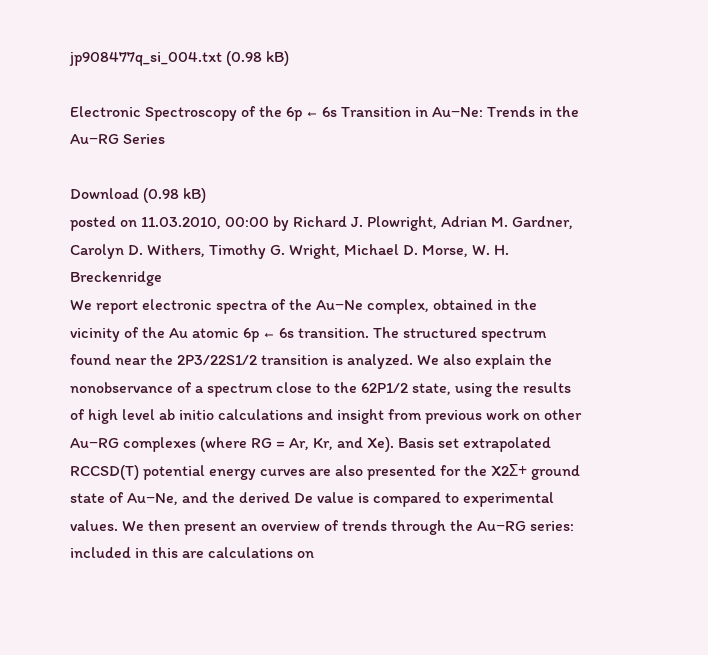jp908477q_si_004.txt (0.98 kB)

Electronic Spectroscopy of the 6p ← 6s Transition in Au−Ne: Trends in the Au−RG Series

Download (0.98 kB)
posted on 11.03.2010, 00:00 by Richard J. Plowright, Adrian M. Gardner, Carolyn D. Withers, Timothy G. Wright, Michael D. Morse, W. H. Breckenridge
We report electronic spectra of the Au−Ne complex, obtained in the vicinity of the Au atomic 6p ← 6s transition. The structured spectrum found near the 2P3/22S1/2 transition is analyzed. We also explain the nonobservance of a spectrum close to the 62P1/2 state, using the results of high level ab initio calculations and insight from previous work on other Au−RG complexes (where RG = Ar, Kr, and Xe). Basis set extrapolated RCCSD(T) potential energy curves are also presented for the X2Σ+ ground state of Au−Ne, and the derived De value is compared to experimental values. We then present an overview of trends through the Au−RG series: included in this are calculations on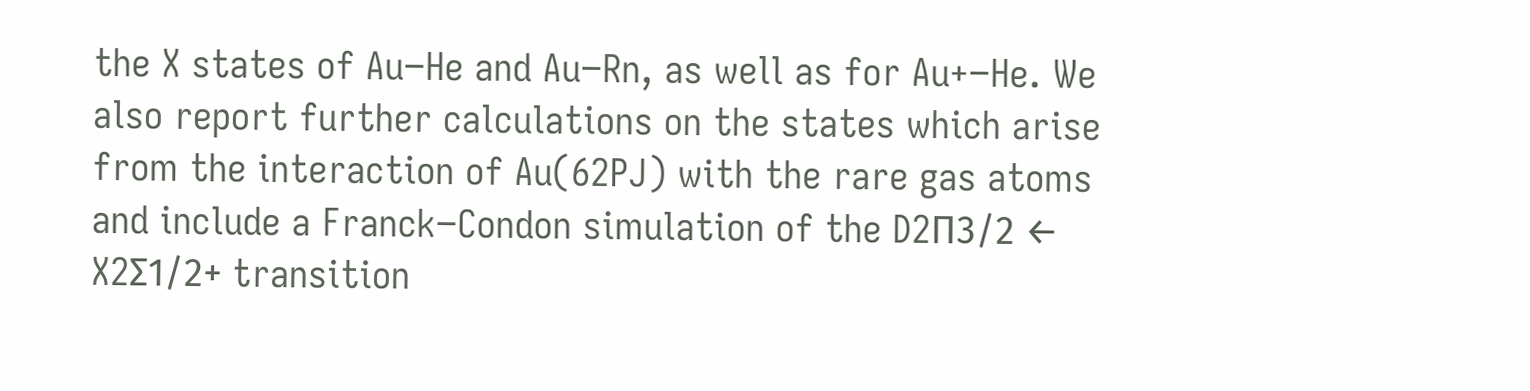the X states of Au−He and Au−Rn, as well as for Au+−He. We also report further calculations on the states which arise from the interaction of Au(62PJ) with the rare gas atoms and include a Franck−Condon simulation of the D2Π3/2 ← X2Σ1/2+ transition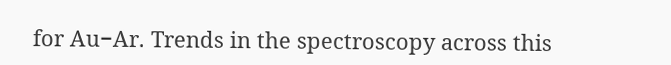for Au−Ar. Trends in the spectroscopy across this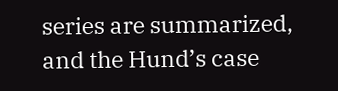series are summarized, and the Hund’s case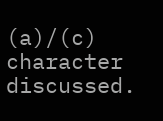(a)/(c) character discussed.